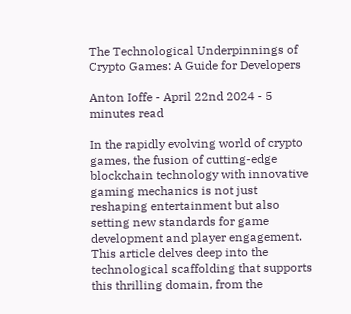The Technological Underpinnings of Crypto Games: A Guide for Developers

Anton Ioffe - April 22nd 2024 - 5 minutes read

In the rapidly evolving world of crypto games, the fusion of cutting-edge blockchain technology with innovative gaming mechanics is not just reshaping entertainment but also setting new standards for game development and player engagement. This article delves deep into the technological scaffolding that supports this thrilling domain, from the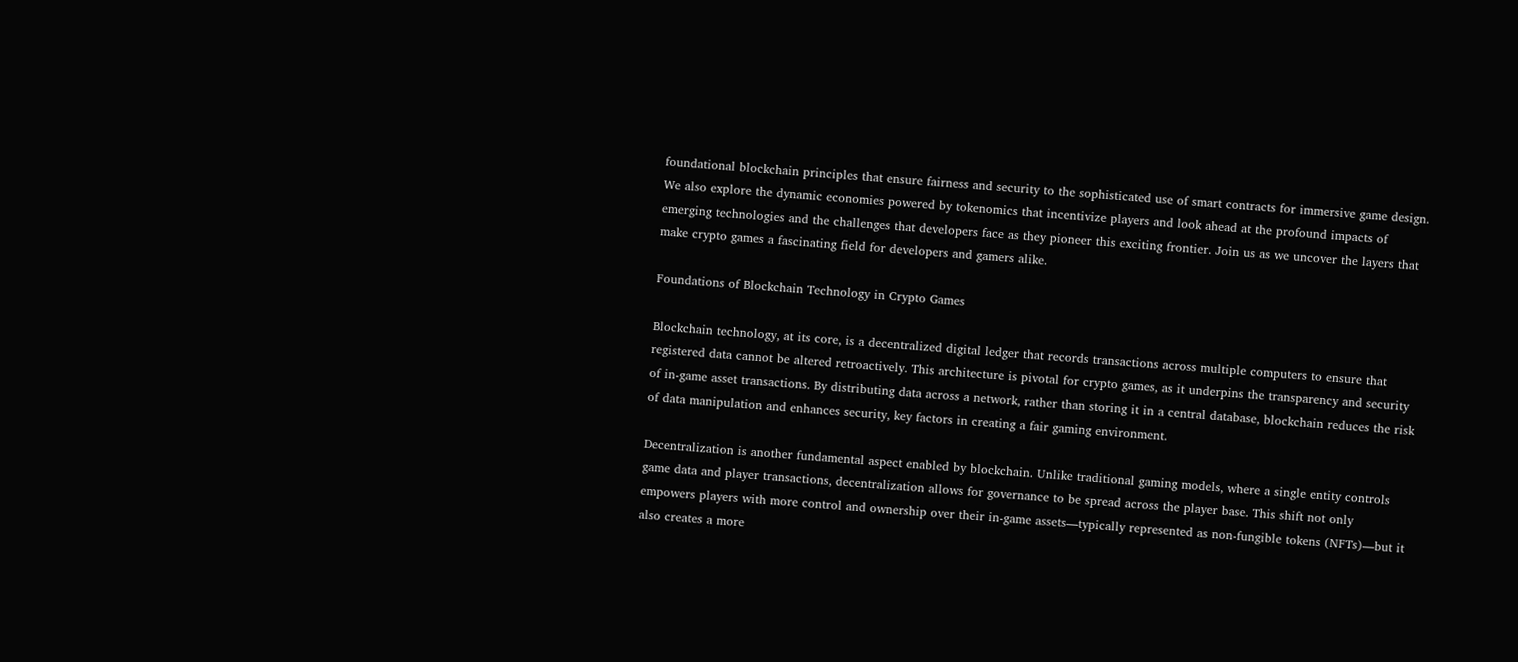foundational blockchain principles that ensure fairness and security to the sophisticated use of smart contracts for immersive game design. We also explore the dynamic economies powered by tokenomics that incentivize players and look ahead at the profound impacts of emerging technologies and the challenges that developers face as they pioneer this exciting frontier. Join us as we uncover the layers that make crypto games a fascinating field for developers and gamers alike.

Foundations of Blockchain Technology in Crypto Games

Blockchain technology, at its core, is a decentralized digital ledger that records transactions across multiple computers to ensure that registered data cannot be altered retroactively. This architecture is pivotal for crypto games, as it underpins the transparency and security of in-game asset transactions. By distributing data across a network, rather than storing it in a central database, blockchain reduces the risk of data manipulation and enhances security, key factors in creating a fair gaming environment.

Decentralization is another fundamental aspect enabled by blockchain. Unlike traditional gaming models, where a single entity controls game data and player transactions, decentralization allows for governance to be spread across the player base. This shift not only empowers players with more control and ownership over their in-game assets—typically represented as non-fungible tokens (NFTs)—but it also creates a more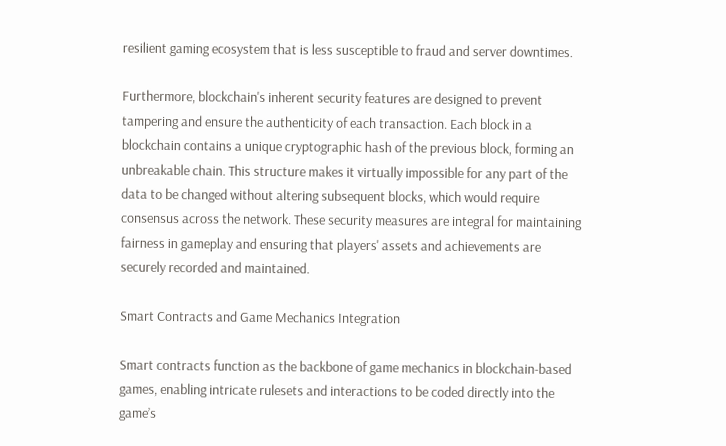resilient gaming ecosystem that is less susceptible to fraud and server downtimes.

Furthermore, blockchain's inherent security features are designed to prevent tampering and ensure the authenticity of each transaction. Each block in a blockchain contains a unique cryptographic hash of the previous block, forming an unbreakable chain. This structure makes it virtually impossible for any part of the data to be changed without altering subsequent blocks, which would require consensus across the network. These security measures are integral for maintaining fairness in gameplay and ensuring that players' assets and achievements are securely recorded and maintained.

Smart Contracts and Game Mechanics Integration

Smart contracts function as the backbone of game mechanics in blockchain-based games, enabling intricate rulesets and interactions to be coded directly into the game’s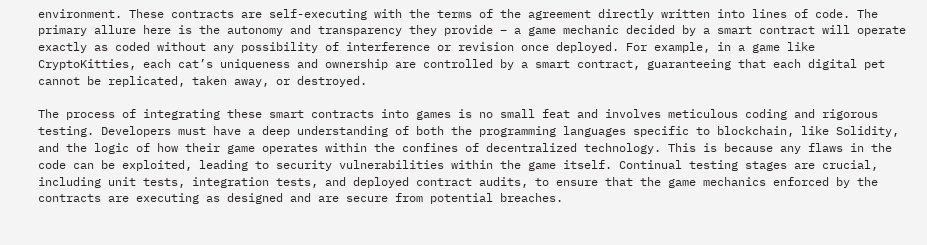environment. These contracts are self-executing with the terms of the agreement directly written into lines of code. The primary allure here is the autonomy and transparency they provide – a game mechanic decided by a smart contract will operate exactly as coded without any possibility of interference or revision once deployed. For example, in a game like CryptoKitties, each cat’s uniqueness and ownership are controlled by a smart contract, guaranteeing that each digital pet cannot be replicated, taken away, or destroyed.

The process of integrating these smart contracts into games is no small feat and involves meticulous coding and rigorous testing. Developers must have a deep understanding of both the programming languages specific to blockchain, like Solidity, and the logic of how their game operates within the confines of decentralized technology. This is because any flaws in the code can be exploited, leading to security vulnerabilities within the game itself. Continual testing stages are crucial, including unit tests, integration tests, and deployed contract audits, to ensure that the game mechanics enforced by the contracts are executing as designed and are secure from potential breaches.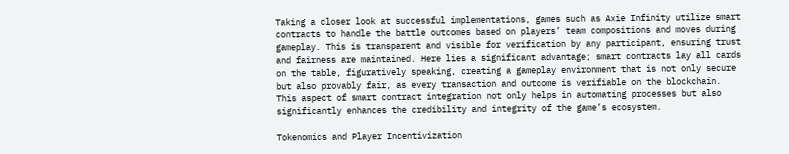Taking a closer look at successful implementations, games such as Axie Infinity utilize smart contracts to handle the battle outcomes based on players’ team compositions and moves during gameplay. This is transparent and visible for verification by any participant, ensuring trust and fairness are maintained. Here lies a significant advantage; smart contracts lay all cards on the table, figuratively speaking, creating a gameplay environment that is not only secure but also provably fair, as every transaction and outcome is verifiable on the blockchain. This aspect of smart contract integration not only helps in automating processes but also significantly enhances the credibility and integrity of the game’s ecosystem.

Tokenomics and Player Incentivization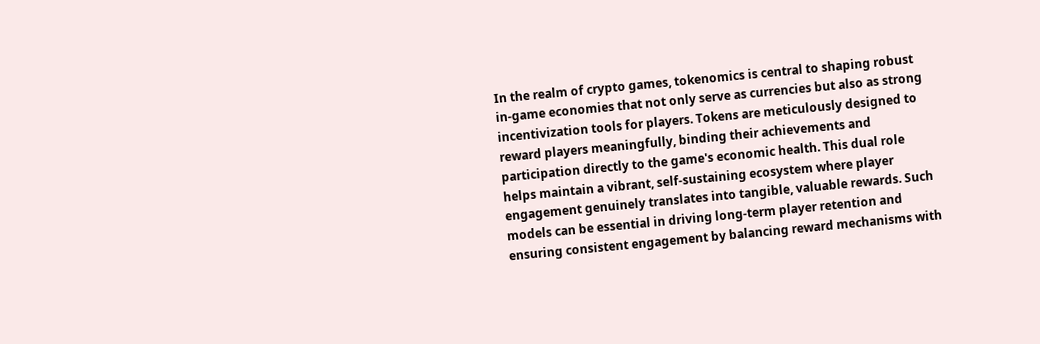In the realm of crypto games, tokenomics is central to shaping robust in-game economies that not only serve as currencies but also as strong incentivization tools for players. Tokens are meticulously designed to reward players meaningfully, binding their achievements and participation directly to the game's economic health. This dual role helps maintain a vibrant, self-sustaining ecosystem where player engagement genuinely translates into tangible, valuable rewards. Such models can be essential in driving long-term player retention and ensuring consistent engagement by balancing reward mechanisms with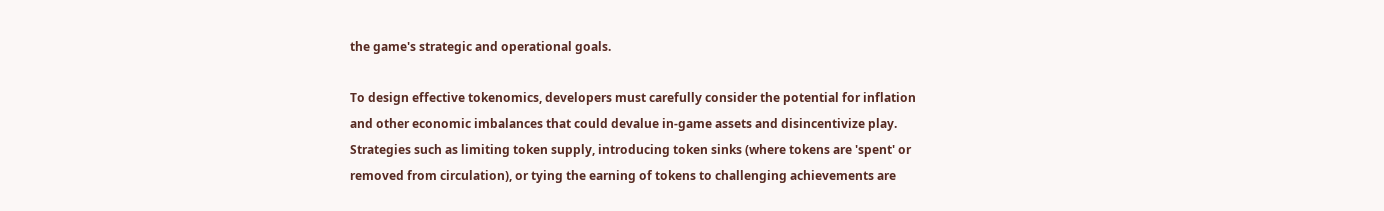the game's strategic and operational goals.

To design effective tokenomics, developers must carefully consider the potential for inflation and other economic imbalances that could devalue in-game assets and disincentivize play. Strategies such as limiting token supply, introducing token sinks (where tokens are 'spent' or removed from circulation), or tying the earning of tokens to challenging achievements are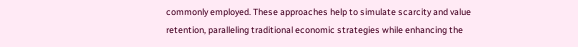commonly employed. These approaches help to simulate scarcity and value retention, paralleling traditional economic strategies while enhancing the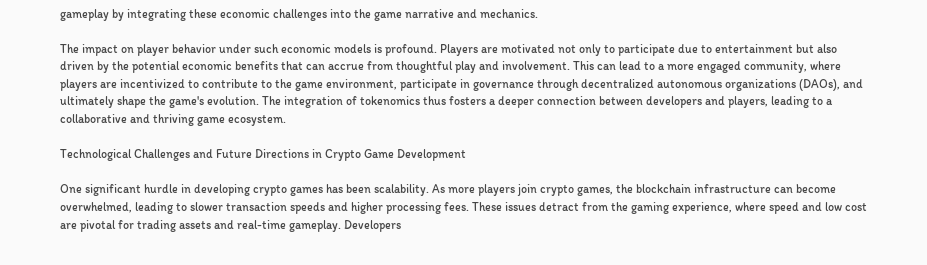gameplay by integrating these economic challenges into the game narrative and mechanics.

The impact on player behavior under such economic models is profound. Players are motivated not only to participate due to entertainment but also driven by the potential economic benefits that can accrue from thoughtful play and involvement. This can lead to a more engaged community, where players are incentivized to contribute to the game environment, participate in governance through decentralized autonomous organizations (DAOs), and ultimately shape the game's evolution. The integration of tokenomics thus fosters a deeper connection between developers and players, leading to a collaborative and thriving game ecosystem.

Technological Challenges and Future Directions in Crypto Game Development

One significant hurdle in developing crypto games has been scalability. As more players join crypto games, the blockchain infrastructure can become overwhelmed, leading to slower transaction speeds and higher processing fees. These issues detract from the gaming experience, where speed and low cost are pivotal for trading assets and real-time gameplay. Developers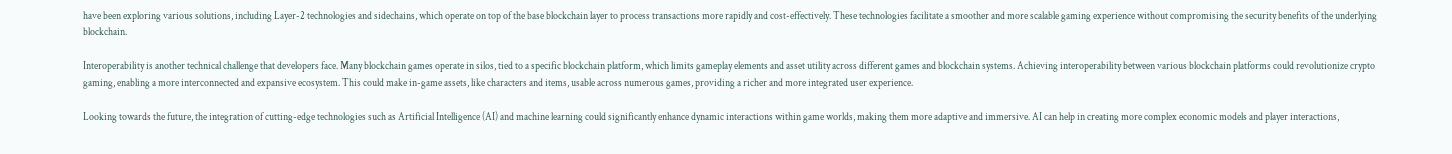have been exploring various solutions, including Layer-2 technologies and sidechains, which operate on top of the base blockchain layer to process transactions more rapidly and cost-effectively. These technologies facilitate a smoother and more scalable gaming experience without compromising the security benefits of the underlying blockchain.

Interoperability is another technical challenge that developers face. Many blockchain games operate in silos, tied to a specific blockchain platform, which limits gameplay elements and asset utility across different games and blockchain systems. Achieving interoperability between various blockchain platforms could revolutionize crypto gaming, enabling a more interconnected and expansive ecosystem. This could make in-game assets, like characters and items, usable across numerous games, providing a richer and more integrated user experience.

Looking towards the future, the integration of cutting-edge technologies such as Artificial Intelligence (AI) and machine learning could significantly enhance dynamic interactions within game worlds, making them more adaptive and immersive. AI can help in creating more complex economic models and player interactions,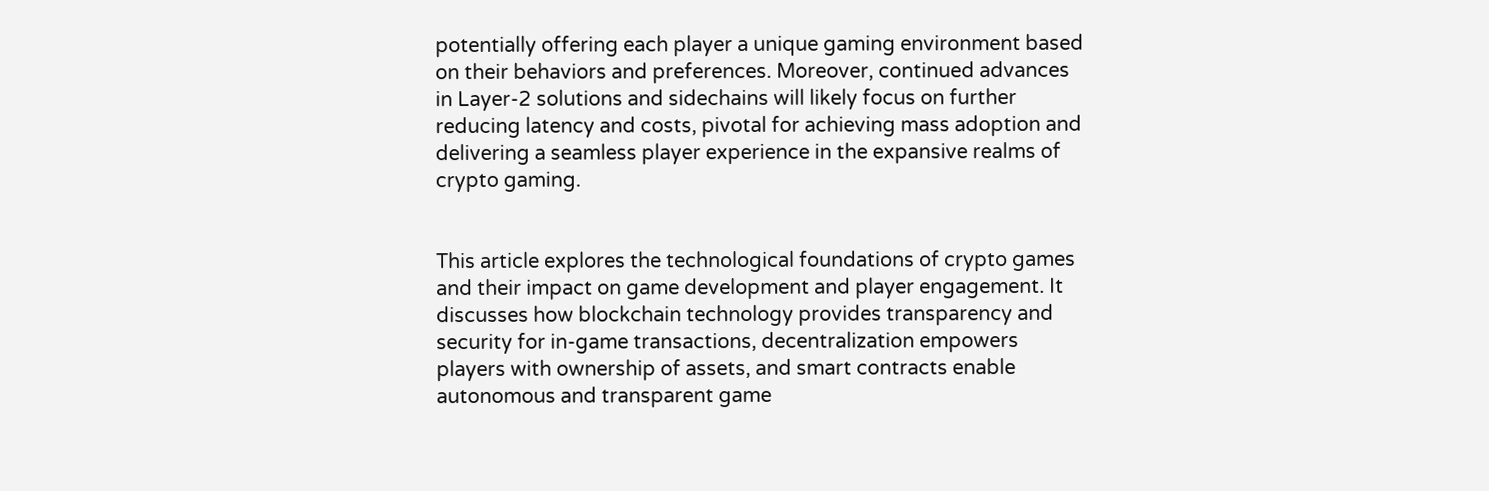potentially offering each player a unique gaming environment based on their behaviors and preferences. Moreover, continued advances in Layer-2 solutions and sidechains will likely focus on further reducing latency and costs, pivotal for achieving mass adoption and delivering a seamless player experience in the expansive realms of crypto gaming.


This article explores the technological foundations of crypto games and their impact on game development and player engagement. It discusses how blockchain technology provides transparency and security for in-game transactions, decentralization empowers players with ownership of assets, and smart contracts enable autonomous and transparent game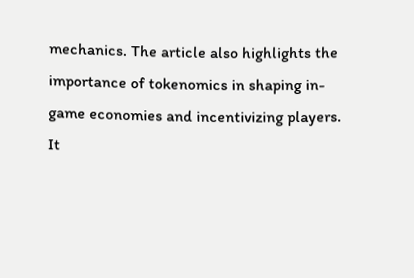mechanics. The article also highlights the importance of tokenomics in shaping in-game economies and incentivizing players. It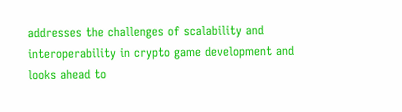addresses the challenges of scalability and interoperability in crypto game development and looks ahead to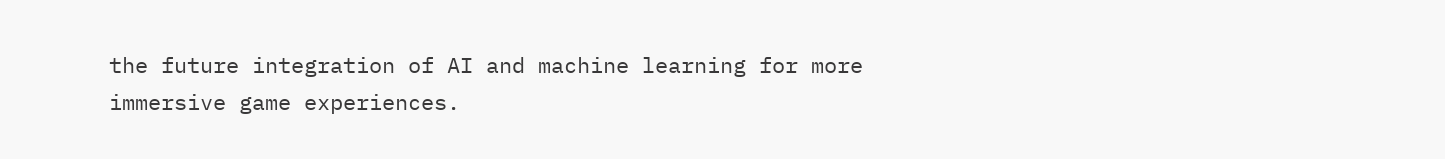the future integration of AI and machine learning for more immersive game experiences.